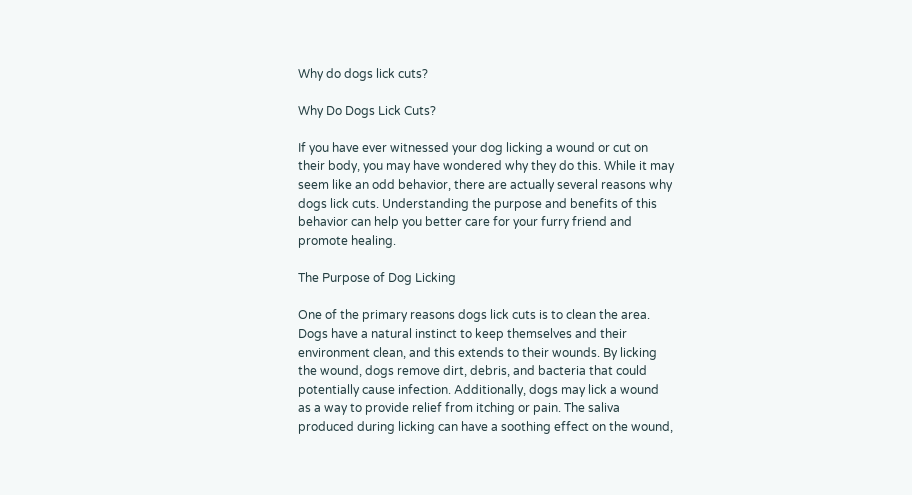Why do dogs lick cuts?

Why Do Dogs Lick Cuts?

If you have ever witnessed your dog licking a wound or cut on their body, you may have wondered why they do this. While it may seem like an odd behavior, there are actually several reasons why dogs lick cuts. Understanding the purpose and benefits of this behavior can help you better care for your furry friend and promote healing.

The Purpose of Dog Licking

One of the primary reasons dogs lick cuts is to clean the area. Dogs have a natural instinct to keep themselves and their environment clean, and this extends to their wounds. By licking the wound, dogs remove dirt, debris, and bacteria that could potentially cause infection. Additionally, dogs may lick a wound as a way to provide relief from itching or pain. The saliva produced during licking can have a soothing effect on the wound,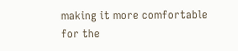making it more comfortable for the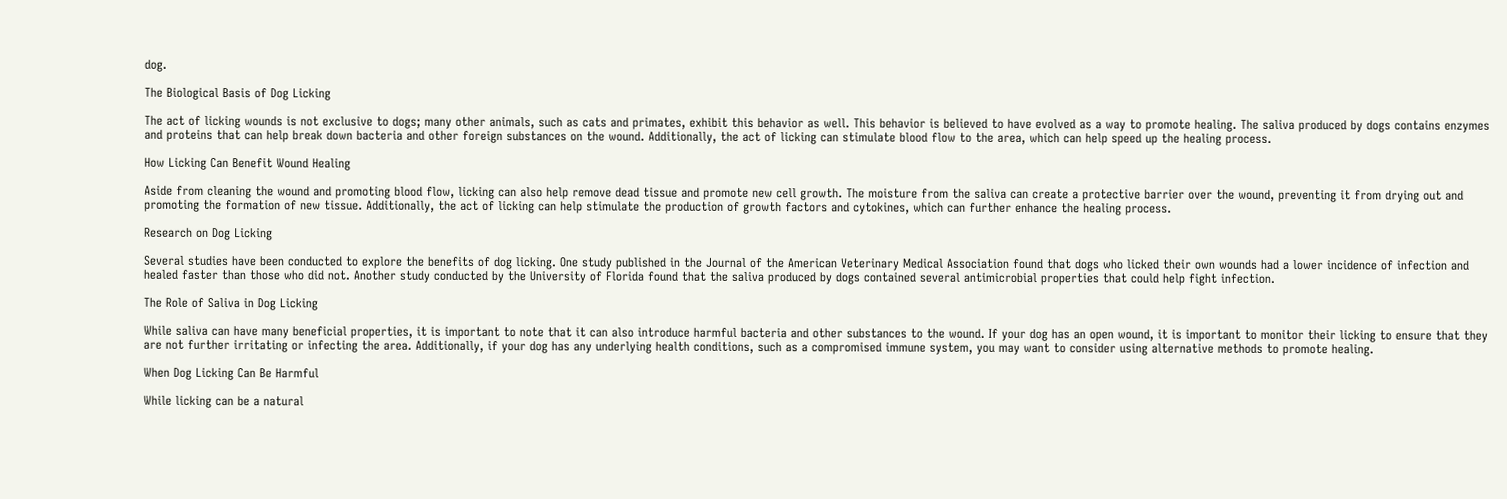dog.

The Biological Basis of Dog Licking

The act of licking wounds is not exclusive to dogs; many other animals, such as cats and primates, exhibit this behavior as well. This behavior is believed to have evolved as a way to promote healing. The saliva produced by dogs contains enzymes and proteins that can help break down bacteria and other foreign substances on the wound. Additionally, the act of licking can stimulate blood flow to the area, which can help speed up the healing process.

How Licking Can Benefit Wound Healing

Aside from cleaning the wound and promoting blood flow, licking can also help remove dead tissue and promote new cell growth. The moisture from the saliva can create a protective barrier over the wound, preventing it from drying out and promoting the formation of new tissue. Additionally, the act of licking can help stimulate the production of growth factors and cytokines, which can further enhance the healing process.

Research on Dog Licking

Several studies have been conducted to explore the benefits of dog licking. One study published in the Journal of the American Veterinary Medical Association found that dogs who licked their own wounds had a lower incidence of infection and healed faster than those who did not. Another study conducted by the University of Florida found that the saliva produced by dogs contained several antimicrobial properties that could help fight infection.

The Role of Saliva in Dog Licking

While saliva can have many beneficial properties, it is important to note that it can also introduce harmful bacteria and other substances to the wound. If your dog has an open wound, it is important to monitor their licking to ensure that they are not further irritating or infecting the area. Additionally, if your dog has any underlying health conditions, such as a compromised immune system, you may want to consider using alternative methods to promote healing.

When Dog Licking Can Be Harmful

While licking can be a natural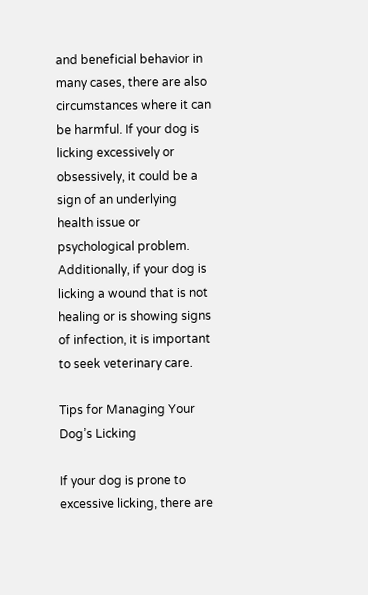and beneficial behavior in many cases, there are also circumstances where it can be harmful. If your dog is licking excessively or obsessively, it could be a sign of an underlying health issue or psychological problem. Additionally, if your dog is licking a wound that is not healing or is showing signs of infection, it is important to seek veterinary care.

Tips for Managing Your Dog’s Licking

If your dog is prone to excessive licking, there are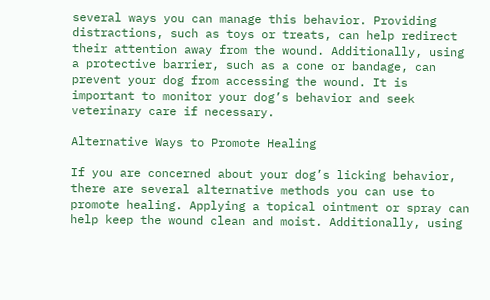several ways you can manage this behavior. Providing distractions, such as toys or treats, can help redirect their attention away from the wound. Additionally, using a protective barrier, such as a cone or bandage, can prevent your dog from accessing the wound. It is important to monitor your dog’s behavior and seek veterinary care if necessary.

Alternative Ways to Promote Healing

If you are concerned about your dog’s licking behavior, there are several alternative methods you can use to promote healing. Applying a topical ointment or spray can help keep the wound clean and moist. Additionally, using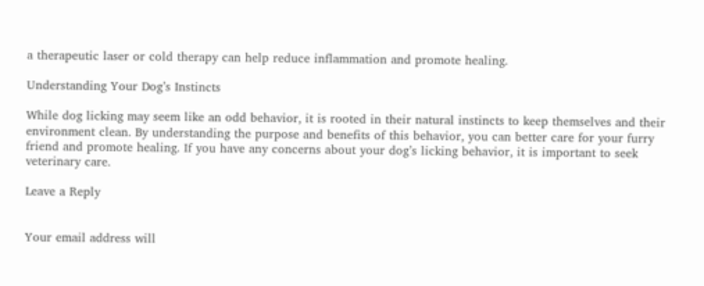a therapeutic laser or cold therapy can help reduce inflammation and promote healing.

Understanding Your Dog’s Instincts

While dog licking may seem like an odd behavior, it is rooted in their natural instincts to keep themselves and their environment clean. By understanding the purpose and benefits of this behavior, you can better care for your furry friend and promote healing. If you have any concerns about your dog’s licking behavior, it is important to seek veterinary care.

Leave a Reply


Your email address will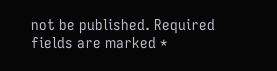not be published. Required fields are marked *